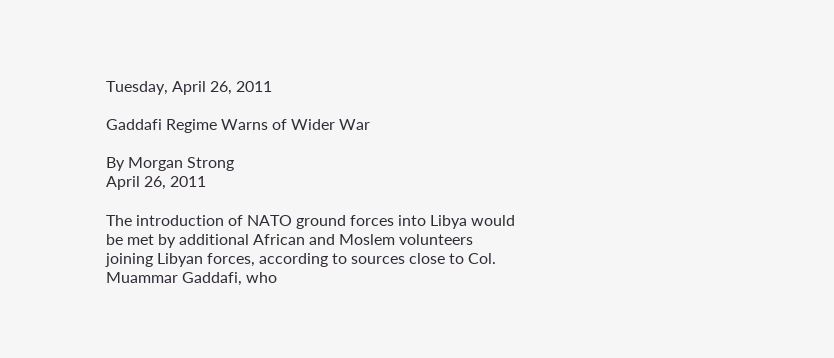Tuesday, April 26, 2011

Gaddafi Regime Warns of Wider War

By Morgan Strong
April 26, 2011

The introduction of NATO ground forces into Libya would be met by additional African and Moslem volunteers joining Libyan forces, according to sources close to Col. Muammar Gaddafi, who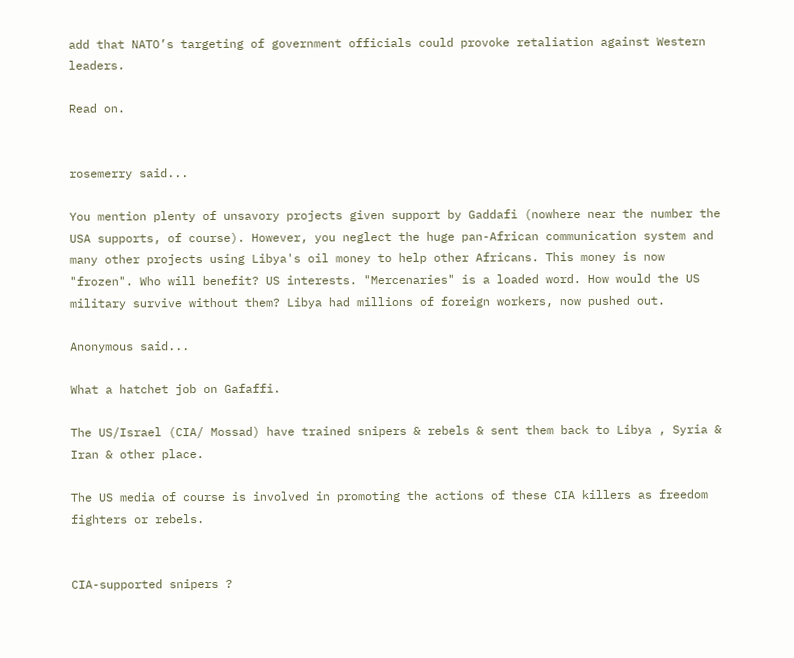add that NATO’s targeting of government officials could provoke retaliation against Western leaders.

Read on.


rosemerry said...

You mention plenty of unsavory projects given support by Gaddafi (nowhere near the number the USA supports, of course). However, you neglect the huge pan-African communication system and many other projects using Libya's oil money to help other Africans. This money is now "frozen". Who will benefit? US interests. "Mercenaries" is a loaded word. How would the US military survive without them? Libya had millions of foreign workers, now pushed out.

Anonymous said...

What a hatchet job on Gafaffi.

The US/Israel (CIA/ Mossad) have trained snipers & rebels & sent them back to Libya , Syria & Iran & other place.

The US media of course is involved in promoting the actions of these CIA killers as freedom fighters or rebels.


CIA-supported snipers ?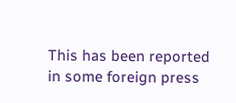This has been reported in some foreign press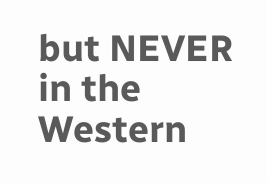but NEVER in the Western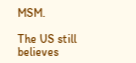MSM.

The US still believes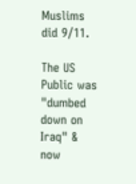Muslims did 9/11.

The US Public was "dumbed down on Iraq" & now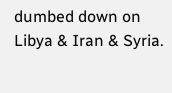dumbed down on Libya & Iran & Syria.